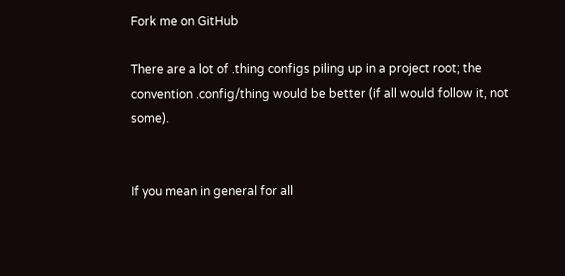Fork me on GitHub

There are a lot of .thing configs piling up in a project root; the convention .config/thing would be better (if all would follow it, not some).


If you mean in general for all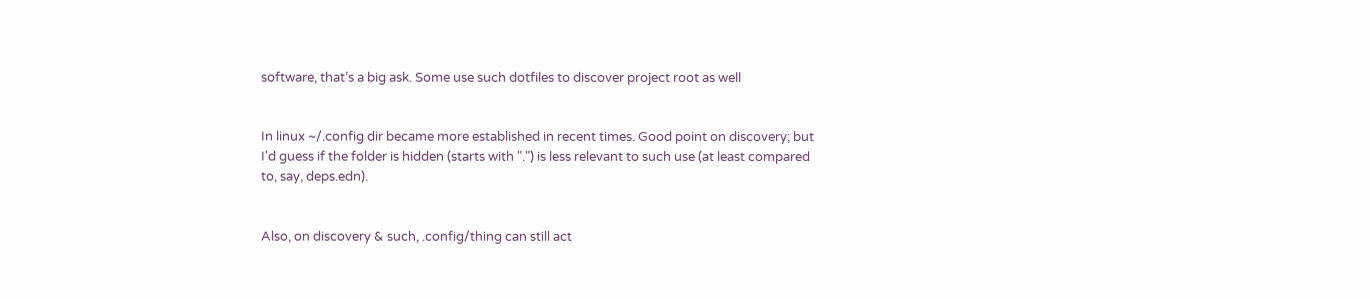software, that’s a big ask. Some use such dotfiles to discover project root as well


In linux ~/.config dir became more established in recent times. Good point on discovery; but I'd guess if the folder is hidden (starts with ".") is less relevant to such use (at least compared to, say, deps.edn).


Also, on discovery & such, .config/thing can still act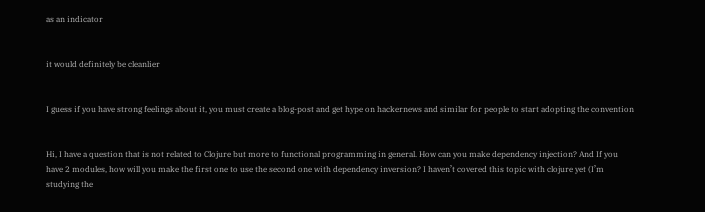as an indicator


it would definitely be cleanlier


I guess if you have strong feelings about it, you must create a blog-post and get hype on hackernews and similar for people to start adopting the convention


Hi, I have a question that is not related to Clojure but more to functional programming in general. How can you make dependency injection? And If you have 2 modules, how will you make the first one to use the second one with dependency inversion? I haven’t covered this topic with clojure yet (I’m studying the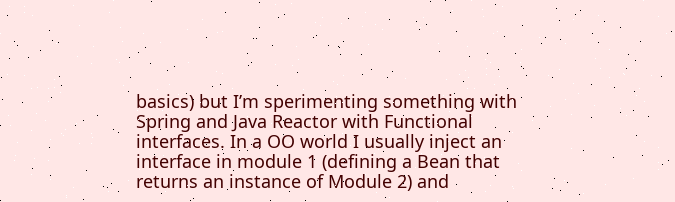basics) but I’m sperimenting something with Spring and Java Reactor with Functional interfaces. In a OO world I usually inject an interface in module 1 (defining a Bean that returns an instance of Module 2) and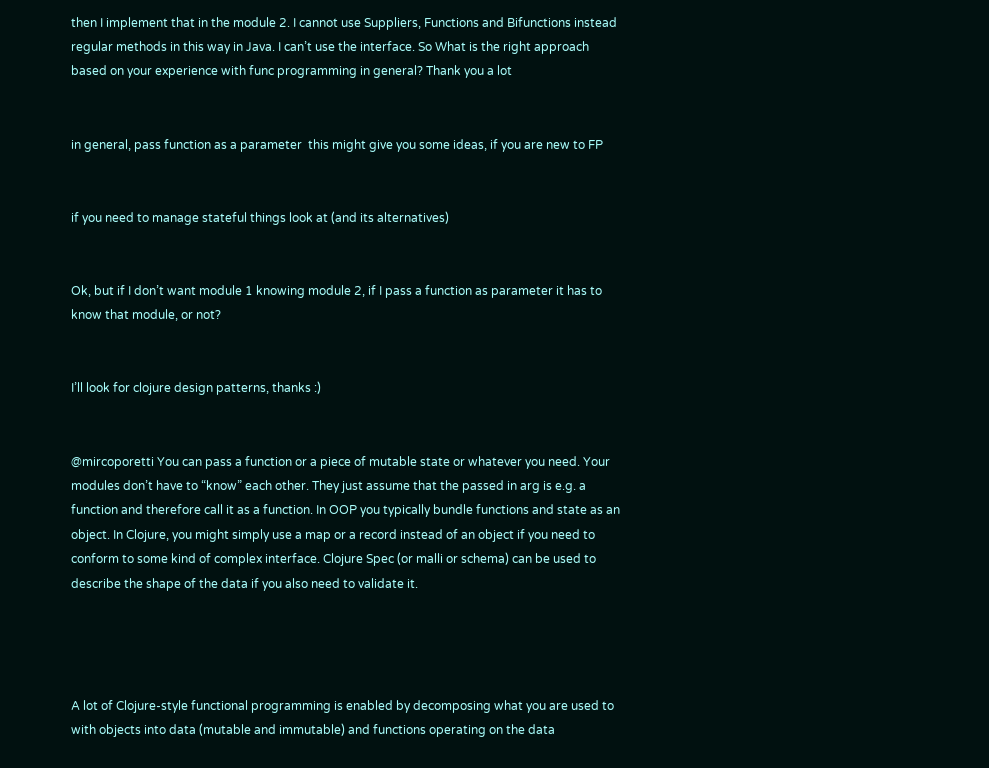then I implement that in the module 2. I cannot use Suppliers, Functions and Bifunctions instead regular methods in this way in Java. I can’t use the interface. So What is the right approach based on your experience with func programming in general? Thank you a lot


in general, pass function as a parameter  this might give you some ideas, if you are new to FP


if you need to manage stateful things look at (and its alternatives)


Ok, but if I don’t want module 1 knowing module 2, if I pass a function as parameter it has to know that module, or not?


I’ll look for clojure design patterns, thanks :)


@mircoporetti You can pass a function or a piece of mutable state or whatever you need. Your modules don’t have to “know” each other. They just assume that the passed in arg is e.g. a function and therefore call it as a function. In OOP you typically bundle functions and state as an object. In Clojure, you might simply use a map or a record instead of an object if you need to conform to some kind of complex interface. Clojure Spec (or malli or schema) can be used to describe the shape of the data if you also need to validate it.




A lot of Clojure-style functional programming is enabled by decomposing what you are used to with objects into data (mutable and immutable) and functions operating on the data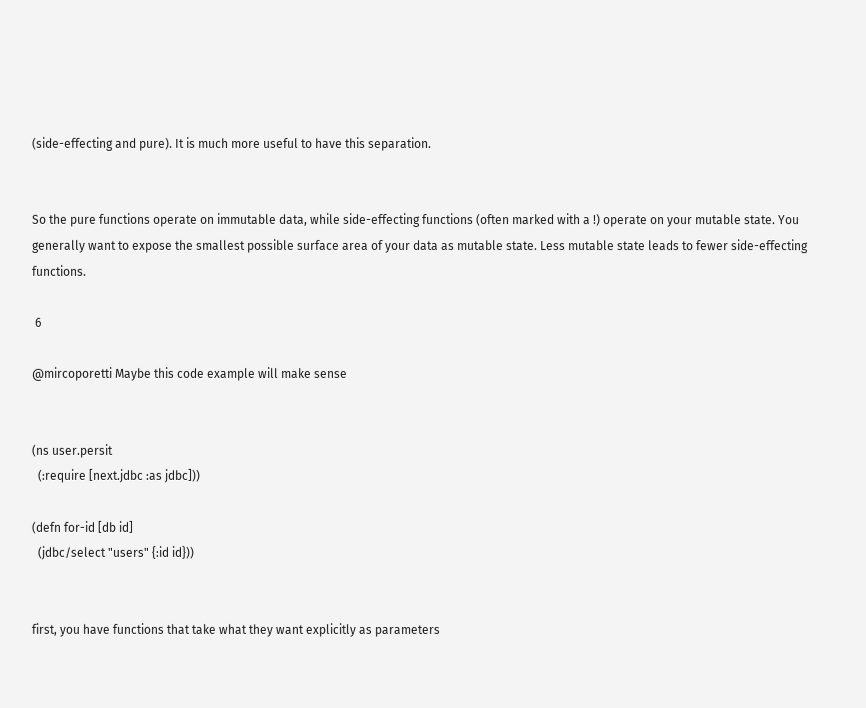(side-effecting and pure). It is much more useful to have this separation.


So the pure functions operate on immutable data, while side-effecting functions (often marked with a !) operate on your mutable state. You generally want to expose the smallest possible surface area of your data as mutable state. Less mutable state leads to fewer side-effecting functions.

 6

@mircoporetti Maybe this code example will make sense


(ns user.persit
  (:require [next.jdbc :as jdbc]))

(defn for-id [db id]
  (jdbc/select "users" {:id id}))


first, you have functions that take what they want explicitly as parameters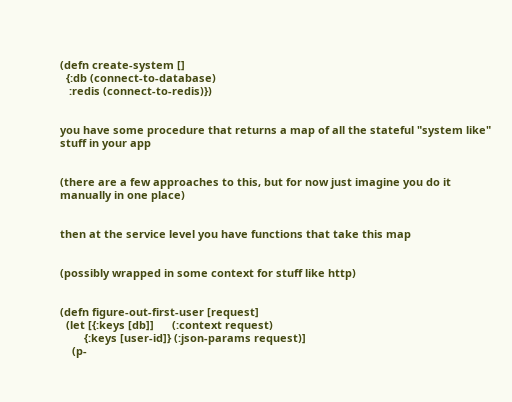(defn create-system []
  {:db (connect-to-database)
   :redis (connect-to-redis)})


you have some procedure that returns a map of all the stateful "system like" stuff in your app


(there are a few approaches to this, but for now just imagine you do it manually in one place)


then at the service level you have functions that take this map


(possibly wrapped in some context for stuff like http)


(defn figure-out-first-user [request]
  (let [{:keys [db]]      (:context request)
        {:keys [user-id]} (:json-params request)]
    (p-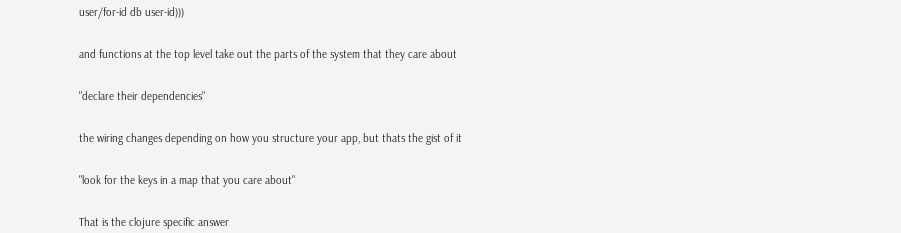user/for-id db user-id)))


and functions at the top level take out the parts of the system that they care about


"declare their dependencies"


the wiring changes depending on how you structure your app, but thats the gist of it


"look for the keys in a map that you care about"


That is the clojure specific answer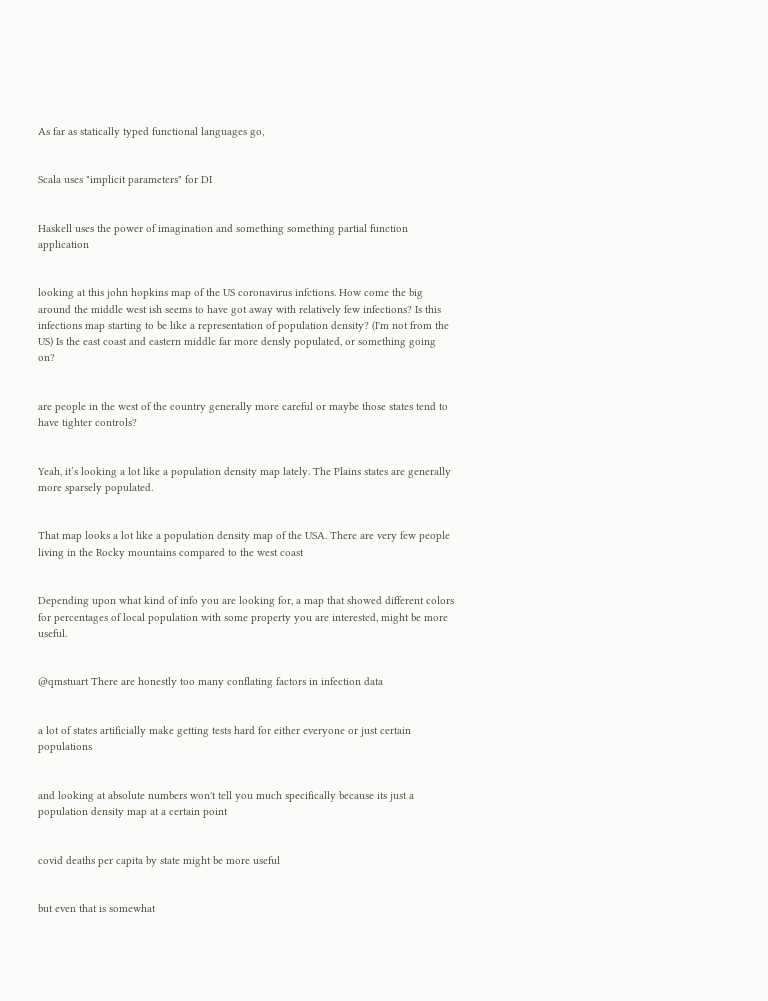As far as statically typed functional languages go,


Scala uses "implicit parameters" for DI


Haskell uses the power of imagination and something something partial function application


looking at this john hopkins map of the US coronavirus infctions. How come the big around the middle west ish seems to have got away with relatively few infections? Is this infections map starting to be like a representation of population density? (I'm not from the US) Is the east coast and eastern middle far more densly populated, or something going on?


are people in the west of the country generally more careful or maybe those states tend to have tighter controls?


Yeah, it’s looking a lot like a population density map lately. The Plains states are generally more sparsely populated.


That map looks a lot like a population density map of the USA. There are very few people living in the Rocky mountains compared to the west coast


Depending upon what kind of info you are looking for, a map that showed different colors for percentages of local population with some property you are interested, might be more useful.


@qmstuart There are honestly too many conflating factors in infection data


a lot of states artificially make getting tests hard for either everyone or just certain populations


and looking at absolute numbers won't tell you much specifically because its just a population density map at a certain point


covid deaths per capita by state might be more useful


but even that is somewhat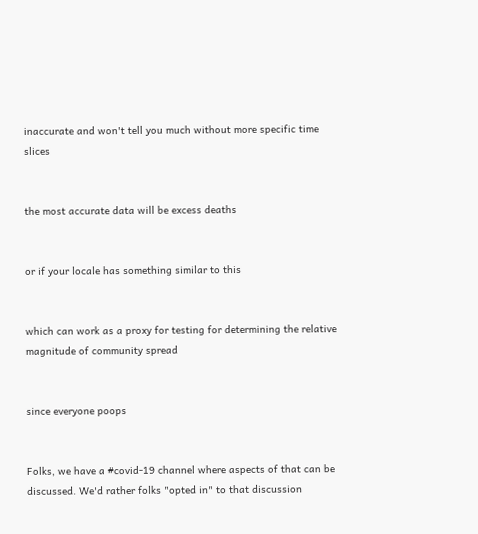inaccurate and won't tell you much without more specific time slices


the most accurate data will be excess deaths


or if your locale has something similar to this


which can work as a proxy for testing for determining the relative magnitude of community spread


since everyone poops


Folks, we have a #covid-19 channel where aspects of that can be discussed. We'd rather folks "opted in" to that discussion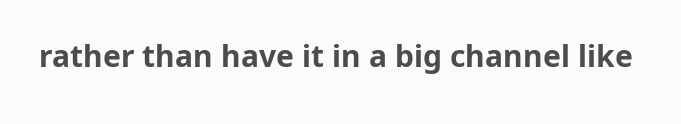rather than have it in a big channel like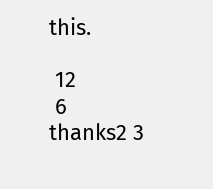this.

 12
 6
thanks2 3